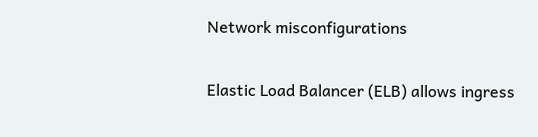Network misconfigurations

Elastic Load Balancer (ELB) allows ingress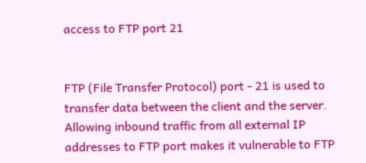access to FTP port 21


FTP (File Transfer Protocol) port - 21 is used to transfer data between the client and the server. Allowing inbound traffic from all external IP addresses to FTP port makes it vulnerable to FTP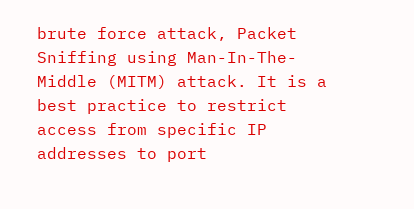brute force attack, Packet Sniffing using Man-In-The-Middle (MITM) attack. It is a best practice to restrict access from specific IP addresses to port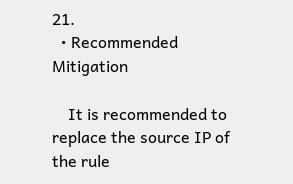21.
  • Recommended Mitigation

    It is recommended to replace the source IP of the rule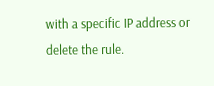with a specific IP address or delete the rule.